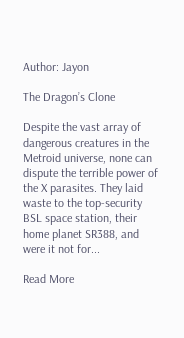Author: Jayon

The Dragon’s Clone

Despite the vast array of dangerous creatures in the Metroid universe, none can dispute the terrible power of the X parasites. They laid waste to the top-security BSL space station, their home planet SR388, and were it not for...

Read More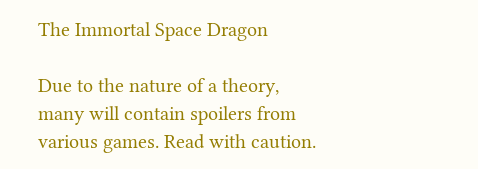The Immortal Space Dragon

Due to the nature of a theory, many will contain spoilers from various games. Read with caution.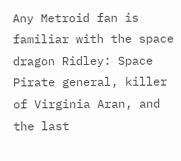Any Metroid fan is familiar with the space dragon Ridley: Space Pirate general, killer of Virginia Aran, and the last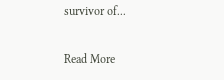survivor of...

Read More